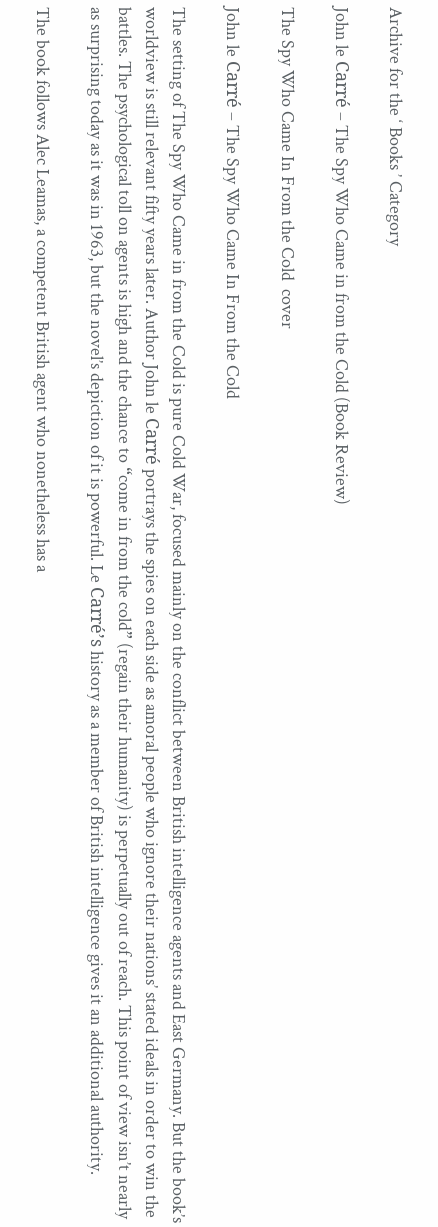Archive for the ‘ Books ’ Category

John le Carré – The Spy Who Came in from the Cold (Book Review)

The Spy Who Came In From the Cold  cover

John le Carré – The Spy Who Came In From the Cold

The setting of The Spy Who Came in from the Cold is pure Cold War, focused mainly on the conflict between British intelligence agents and East Germany. But the book’s worldview is still relevant fifty years later. Author John le Carré portrays the spies on each side as amoral people who ignore their nations’ stated ideals in order to win the battles. The psychological toll on agents is high and the chance to “come in from the cold” (regain their humanity) is perpetually out of reach. This point of view isn’t nearly as surprising today as it was in 1963, but the novel’s depiction of it is powerful. Le Carré’s history as a member of British intelligence gives it an additional authority.

The book follows Alec Leamas, a competent British agent who nonetheless has a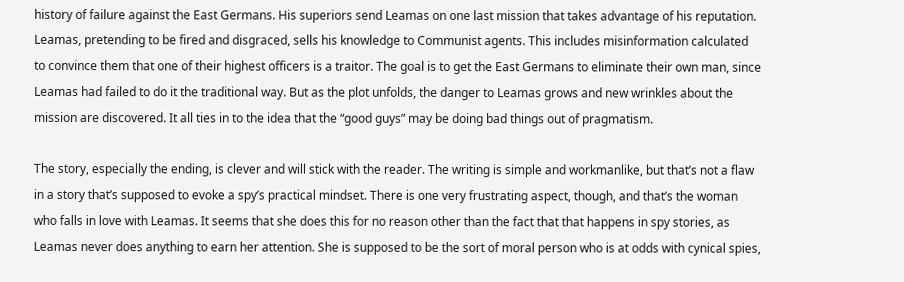history of failure against the East Germans. His superiors send Leamas on one last mission that takes advantage of his reputation. Leamas, pretending to be fired and disgraced, sells his knowledge to Communist agents. This includes misinformation calculated to convince them that one of their highest officers is a traitor. The goal is to get the East Germans to eliminate their own man, since Leamas had failed to do it the traditional way. But as the plot unfolds, the danger to Leamas grows and new wrinkles about the mission are discovered. It all ties in to the idea that the “good guys” may be doing bad things out of pragmatism.

The story, especially the ending, is clever and will stick with the reader. The writing is simple and workmanlike, but that’s not a flaw in a story that’s supposed to evoke a spy’s practical mindset. There is one very frustrating aspect, though, and that’s the woman who falls in love with Leamas. It seems that she does this for no reason other than the fact that that happens in spy stories, as Leamas never does anything to earn her attention. She is supposed to be the sort of moral person who is at odds with cynical spies,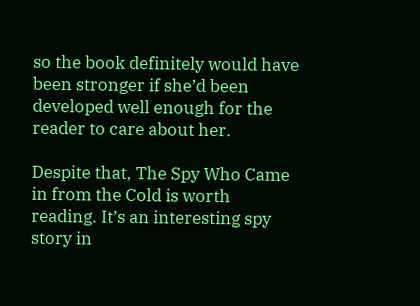so the book definitely would have been stronger if she’d been developed well enough for the reader to care about her.

Despite that, The Spy Who Came in from the Cold is worth reading. It’s an interesting spy story in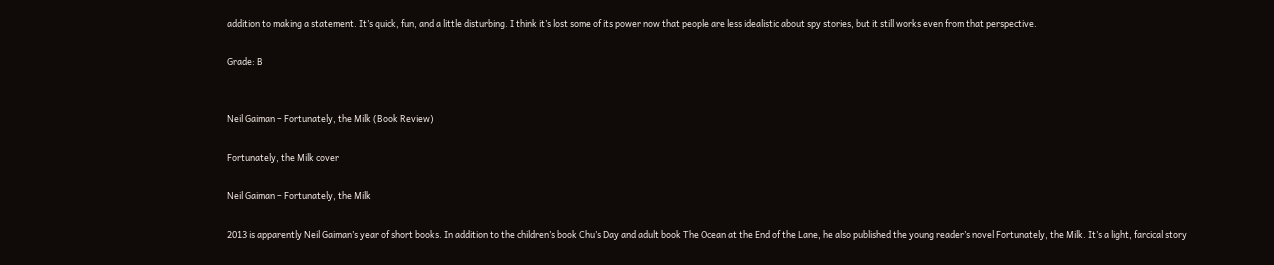addition to making a statement. It’s quick, fun, and a little disturbing. I think it’s lost some of its power now that people are less idealistic about spy stories, but it still works even from that perspective.

Grade: B


Neil Gaiman – Fortunately, the Milk (Book Review)

Fortunately, the Milk cover

Neil Gaiman – Fortunately, the Milk

2013 is apparently Neil Gaiman’s year of short books. In addition to the children’s book Chu’s Day and adult book The Ocean at the End of the Lane, he also published the young reader’s novel Fortunately, the Milk. It’s a light, farcical story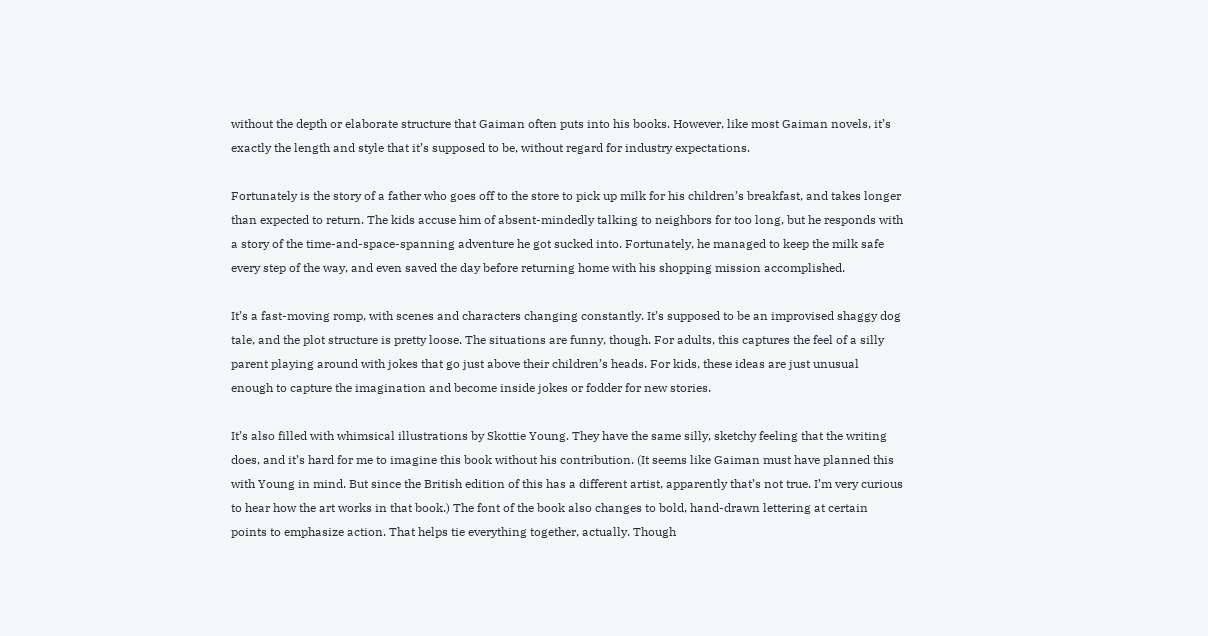without the depth or elaborate structure that Gaiman often puts into his books. However, like most Gaiman novels, it’s exactly the length and style that it’s supposed to be, without regard for industry expectations.

Fortunately is the story of a father who goes off to the store to pick up milk for his children’s breakfast, and takes longer than expected to return. The kids accuse him of absent-mindedly talking to neighbors for too long, but he responds with a story of the time-and-space-spanning adventure he got sucked into. Fortunately, he managed to keep the milk safe every step of the way, and even saved the day before returning home with his shopping mission accomplished.

It’s a fast-moving romp, with scenes and characters changing constantly. It’s supposed to be an improvised shaggy dog tale, and the plot structure is pretty loose. The situations are funny, though. For adults, this captures the feel of a silly parent playing around with jokes that go just above their children’s heads. For kids, these ideas are just unusual enough to capture the imagination and become inside jokes or fodder for new stories.

It’s also filled with whimsical illustrations by Skottie Young. They have the same silly, sketchy feeling that the writing does, and it’s hard for me to imagine this book without his contribution. (It seems like Gaiman must have planned this with Young in mind. But since the British edition of this has a different artist, apparently that’s not true. I’m very curious to hear how the art works in that book.) The font of the book also changes to bold, hand-drawn lettering at certain points to emphasize action. That helps tie everything together, actually. Though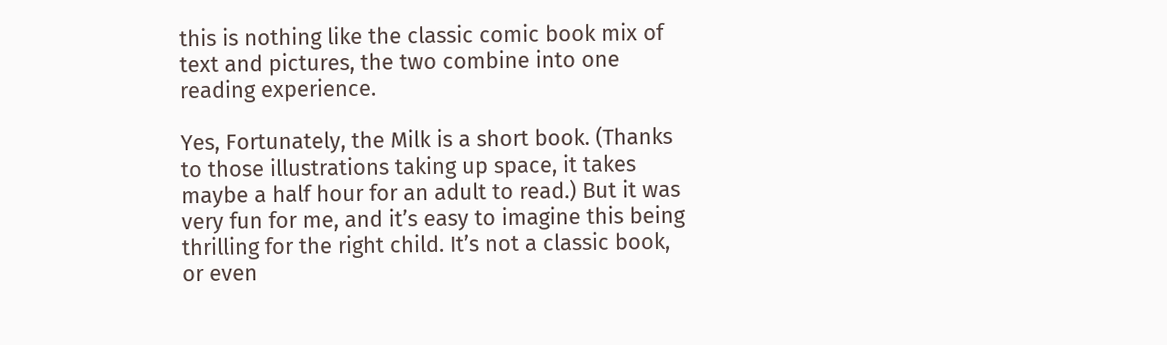this is nothing like the classic comic book mix of text and pictures, the two combine into one reading experience.

Yes, Fortunately, the Milk is a short book. (Thanks to those illustrations taking up space, it takes maybe a half hour for an adult to read.) But it was very fun for me, and it’s easy to imagine this being thrilling for the right child. It’s not a classic book, or even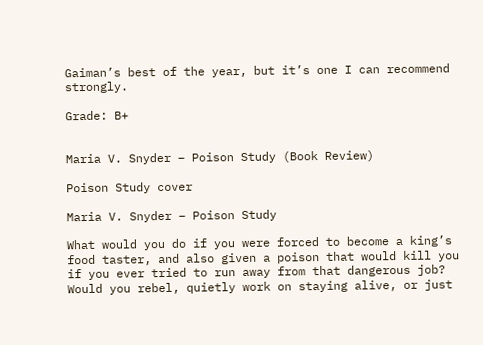Gaiman’s best of the year, but it’s one I can recommend strongly.

Grade: B+


Maria V. Snyder – Poison Study (Book Review)

Poison Study cover

Maria V. Snyder – Poison Study

What would you do if you were forced to become a king’s food taster, and also given a poison that would kill you if you ever tried to run away from that dangerous job? Would you rebel, quietly work on staying alive, or just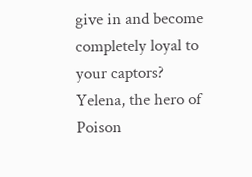give in and become completely loyal to your captors? Yelena, the hero of Poison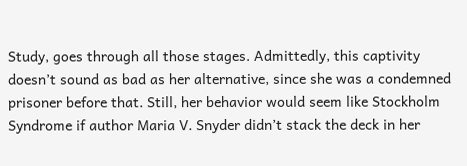Study, goes through all those stages. Admittedly, this captivity doesn’t sound as bad as her alternative, since she was a condemned prisoner before that. Still, her behavior would seem like Stockholm Syndrome if author Maria V. Snyder didn’t stack the deck in her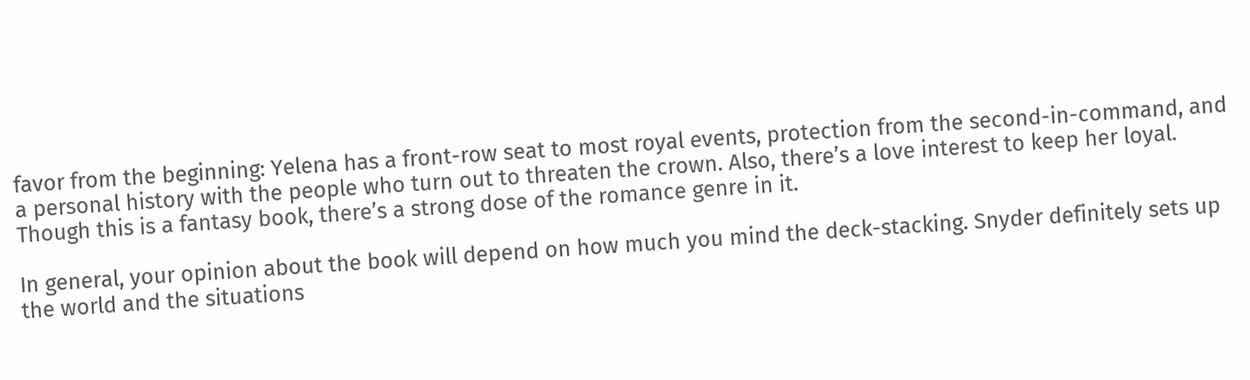favor from the beginning: Yelena has a front-row seat to most royal events, protection from the second-in-command, and a personal history with the people who turn out to threaten the crown. Also, there’s a love interest to keep her loyal. Though this is a fantasy book, there’s a strong dose of the romance genre in it.

In general, your opinion about the book will depend on how much you mind the deck-stacking. Snyder definitely sets up the world and the situations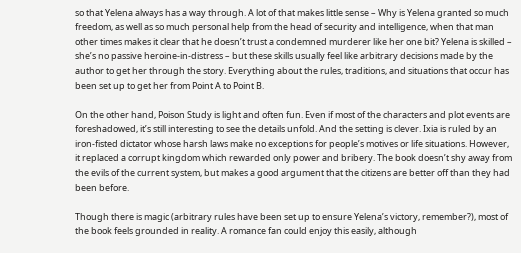so that Yelena always has a way through. A lot of that makes little sense – Why is Yelena granted so much freedom, as well as so much personal help from the head of security and intelligence, when that man other times makes it clear that he doesn’t trust a condemned murderer like her one bit? Yelena is skilled – she’s no passive heroine-in-distress – but these skills usually feel like arbitrary decisions made by the author to get her through the story. Everything about the rules, traditions, and situations that occur has been set up to get her from Point A to Point B.

On the other hand, Poison Study is light and often fun. Even if most of the characters and plot events are foreshadowed, it’s still interesting to see the details unfold. And the setting is clever. Ixia is ruled by an iron-fisted dictator whose harsh laws make no exceptions for people’s motives or life situations. However, it replaced a corrupt kingdom which rewarded only power and bribery. The book doesn’t shy away from the evils of the current system, but makes a good argument that the citizens are better off than they had been before.

Though there is magic (arbitrary rules have been set up to ensure Yelena’s victory, remember?), most of the book feels grounded in reality. A romance fan could enjoy this easily, although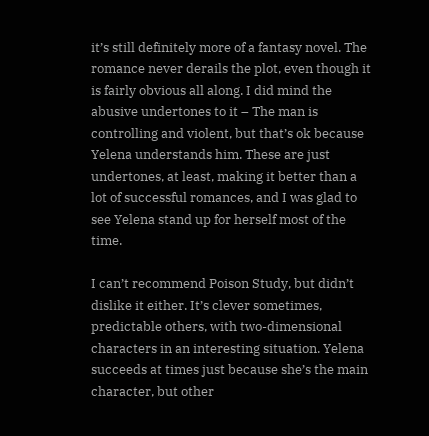it’s still definitely more of a fantasy novel. The romance never derails the plot, even though it is fairly obvious all along. I did mind the abusive undertones to it – The man is controlling and violent, but that’s ok because Yelena understands him. These are just undertones, at least, making it better than a lot of successful romances, and I was glad to see Yelena stand up for herself most of the time.

I can’t recommend Poison Study, but didn’t dislike it either. It’s clever sometimes, predictable others, with two-dimensional characters in an interesting situation. Yelena succeeds at times just because she’s the main character, but other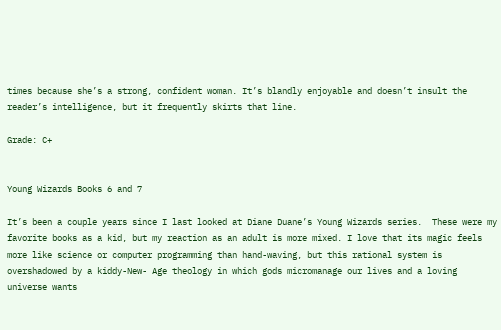times because she’s a strong, confident woman. It’s blandly enjoyable and doesn’t insult the reader’s intelligence, but it frequently skirts that line.

Grade: C+


Young Wizards Books 6 and 7

It’s been a couple years since I last looked at Diane Duane’s Young Wizards series.  These were my favorite books as a kid, but my reaction as an adult is more mixed. I love that its magic feels more like science or computer programming than hand-waving, but this rational system is overshadowed by a kiddy-New- Age theology in which gods micromanage our lives and a loving universe wants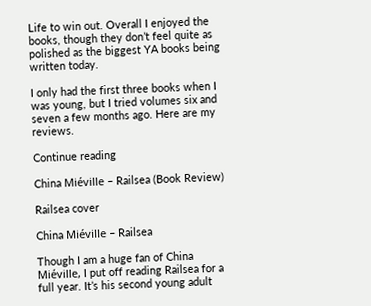Life to win out. Overall I enjoyed the books, though they don’t feel quite as polished as the biggest YA books being written today.

I only had the first three books when I was young, but I tried volumes six and seven a few months ago. Here are my reviews.

Continue reading

China Miéville – Railsea (Book Review)

Railsea cover

China Miéville – Railsea

Though I am a huge fan of China Miéville, I put off reading Railsea for a full year. It’s his second young adult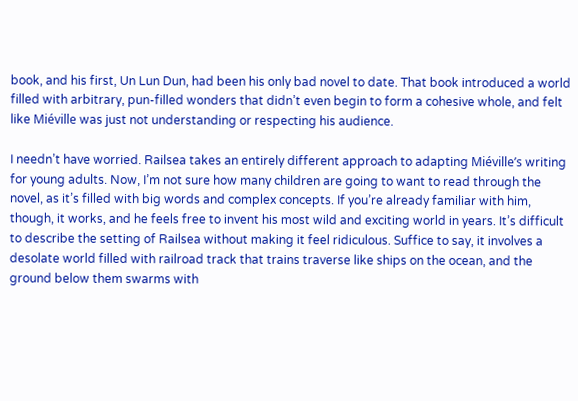book, and his first, Un Lun Dun, had been his only bad novel to date. That book introduced a world filled with arbitrary, pun-filled wonders that didn’t even begin to form a cohesive whole, and felt like Miéville was just not understanding or respecting his audience.

I needn’t have worried. Railsea takes an entirely different approach to adapting Miéville’s writing for young adults. Now, I’m not sure how many children are going to want to read through the novel, as it’s filled with big words and complex concepts. If you’re already familiar with him, though, it works, and he feels free to invent his most wild and exciting world in years. It’s difficult to describe the setting of Railsea without making it feel ridiculous. Suffice to say, it involves a desolate world filled with railroad track that trains traverse like ships on the ocean, and the ground below them swarms with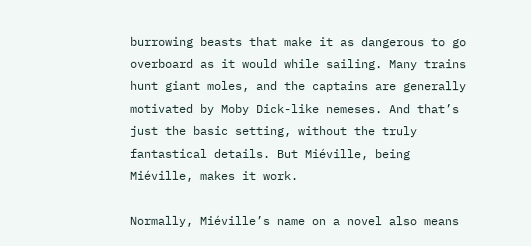burrowing beasts that make it as dangerous to go overboard as it would while sailing. Many trains hunt giant moles, and the captains are generally motivated by Moby Dick-like nemeses. And that’s just the basic setting, without the truly fantastical details. But Miéville, being Miéville, makes it work.

Normally, Miéville’s name on a novel also means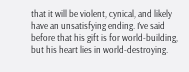that it will be violent, cynical, and likely have an unsatisfying ending. I’ve said before that his gift is for world-building, but his heart lies in world-destroying.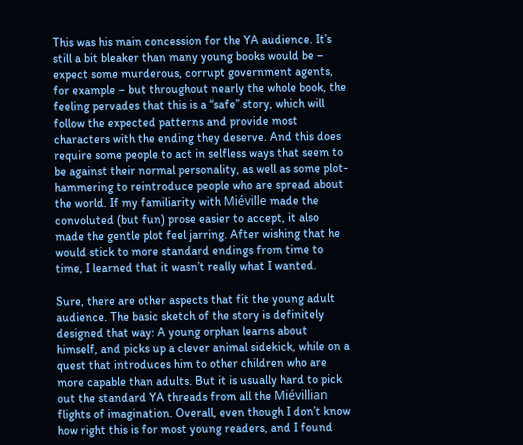This was his main concession for the YA audience. It’s still a bit bleaker than many young books would be – expect some murderous, corrupt government agents, for example – but throughout nearly the whole book, the feeling pervades that this is a “safe” story, which will follow the expected patterns and provide most characters with the ending they deserve. And this does require some people to act in selfless ways that seem to be against their normal personality, as well as some plot-hammering to reintroduce people who are spread about the world. If my familiarity with Miéville made the convoluted (but fun) prose easier to accept, it also made the gentle plot feel jarring. After wishing that he would stick to more standard endings from time to time, I learned that it wasn’t really what I wanted.

Sure, there are other aspects that fit the young adult audience. The basic sketch of the story is definitely designed that way: A young orphan learns about himself, and picks up a clever animal sidekick, while on a quest that introduces him to other children who are more capable than adults. But it is usually hard to pick out the standard YA threads from all the Miévillian flights of imagination. Overall, even though I don’t know how right this is for most young readers, and I found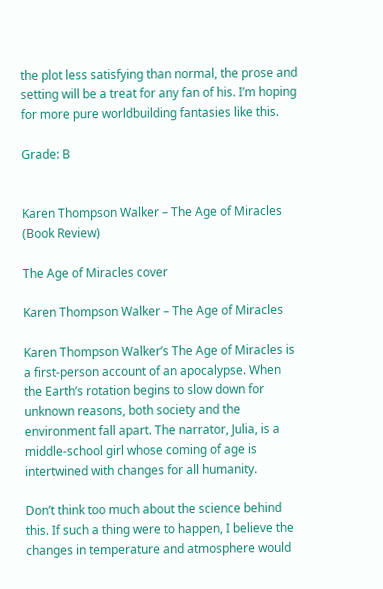the plot less satisfying than normal, the prose and setting will be a treat for any fan of his. I’m hoping for more pure worldbuilding fantasies like this.

Grade: B


Karen Thompson Walker – The Age of Miracles (Book Review)

The Age of Miracles cover

Karen Thompson Walker – The Age of Miracles

Karen Thompson Walker’s The Age of Miracles is a first-person account of an apocalypse. When the Earth’s rotation begins to slow down for unknown reasons, both society and the environment fall apart. The narrator, Julia, is a middle-school girl whose coming of age is intertwined with changes for all humanity.

Don’t think too much about the science behind this. If such a thing were to happen, I believe the changes in temperature and atmosphere would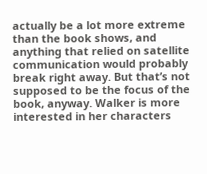actually be a lot more extreme than the book shows, and anything that relied on satellite communication would probably break right away. But that’s not supposed to be the focus of the book, anyway. Walker is more interested in her characters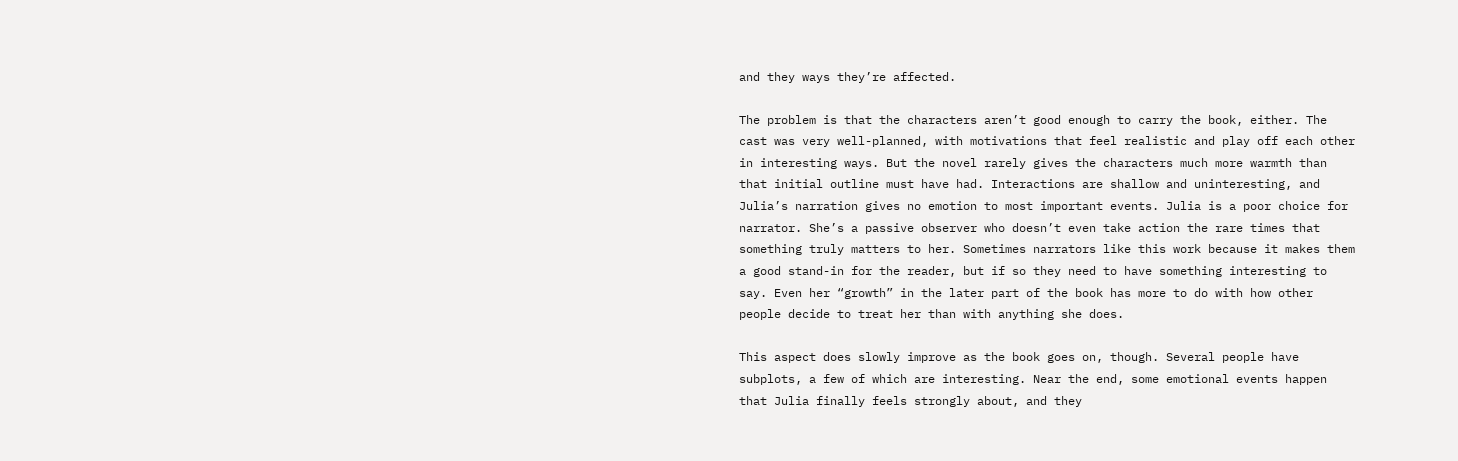and they ways they’re affected.

The problem is that the characters aren’t good enough to carry the book, either. The cast was very well-planned, with motivations that feel realistic and play off each other in interesting ways. But the novel rarely gives the characters much more warmth than that initial outline must have had. Interactions are shallow and uninteresting, and Julia’s narration gives no emotion to most important events. Julia is a poor choice for narrator. She’s a passive observer who doesn’t even take action the rare times that something truly matters to her. Sometimes narrators like this work because it makes them a good stand-in for the reader, but if so they need to have something interesting to say. Even her “growth” in the later part of the book has more to do with how other people decide to treat her than with anything she does.

This aspect does slowly improve as the book goes on, though. Several people have subplots, a few of which are interesting. Near the end, some emotional events happen that Julia finally feels strongly about, and they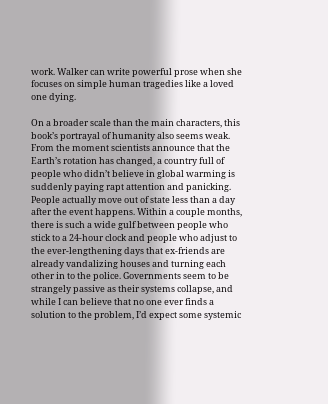work. Walker can write powerful prose when she focuses on simple human tragedies like a loved one dying.

On a broader scale than the main characters, this book’s portrayal of humanity also seems weak. From the moment scientists announce that the Earth’s rotation has changed, a country full of people who didn’t believe in global warming is suddenly paying rapt attention and panicking. People actually move out of state less than a day after the event happens. Within a couple months, there is such a wide gulf between people who stick to a 24-hour clock and people who adjust to the ever-lengthening days that ex-friends are already vandalizing houses and turning each other in to the police. Governments seem to be strangely passive as their systems collapse, and while I can believe that no one ever finds a solution to the problem, I’d expect some systemic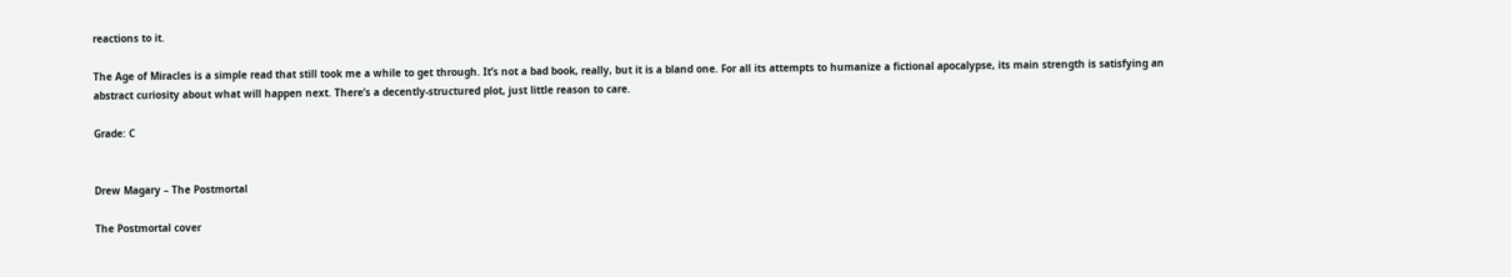reactions to it.

The Age of Miracles is a simple read that still took me a while to get through. It’s not a bad book, really, but it is a bland one. For all its attempts to humanize a fictional apocalypse, its main strength is satisfying an abstract curiosity about what will happen next. There’s a decently-structured plot, just little reason to care.

Grade: C


Drew Magary – The Postmortal

The Postmortal cover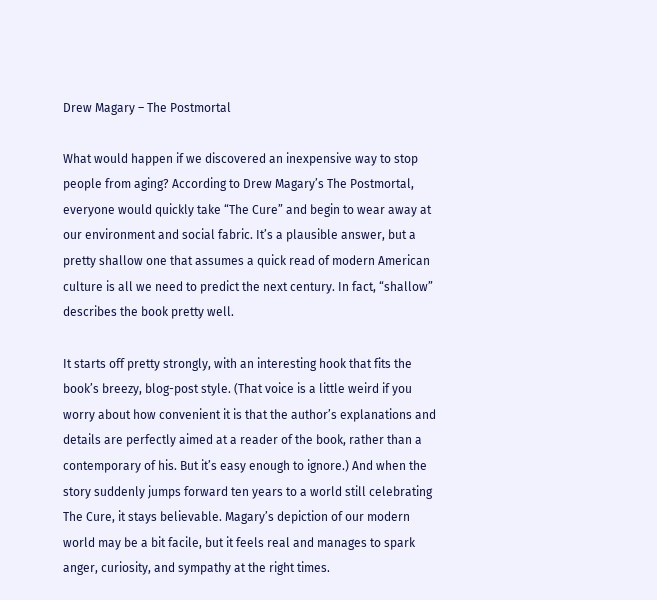Drew Magary – The Postmortal

What would happen if we discovered an inexpensive way to stop people from aging? According to Drew Magary’s The Postmortal, everyone would quickly take “The Cure” and begin to wear away at our environment and social fabric. It’s a plausible answer, but a pretty shallow one that assumes a quick read of modern American culture is all we need to predict the next century. In fact, “shallow” describes the book pretty well.

It starts off pretty strongly, with an interesting hook that fits the book’s breezy, blog-post style. (That voice is a little weird if you worry about how convenient it is that the author’s explanations and details are perfectly aimed at a reader of the book, rather than a contemporary of his. But it’s easy enough to ignore.) And when the story suddenly jumps forward ten years to a world still celebrating The Cure, it stays believable. Magary’s depiction of our modern world may be a bit facile, but it feels real and manages to spark anger, curiosity, and sympathy at the right times.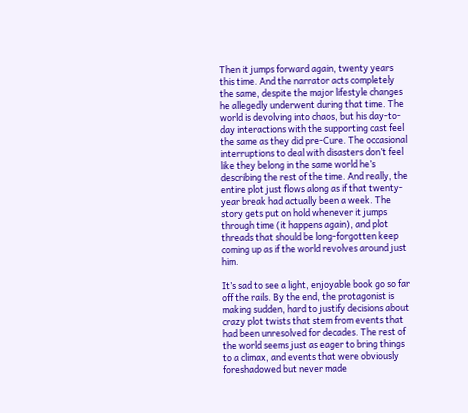Then it jumps forward again, twenty years this time. And the narrator acts completely the same, despite the major lifestyle changes he allegedly underwent during that time. The world is devolving into chaos, but his day-to-day interactions with the supporting cast feel the same as they did pre-Cure. The occasional interruptions to deal with disasters don’t feel like they belong in the same world he’s describing the rest of the time. And really, the entire plot just flows along as if that twenty-year break had actually been a week. The story gets put on hold whenever it jumps through time (it happens again), and plot threads that should be long-forgotten keep coming up as if the world revolves around just him.

It’s sad to see a light, enjoyable book go so far off the rails. By the end, the protagonist is making sudden, hard to justify decisions about crazy plot twists that stem from events that had been unresolved for decades. The rest of the world seems just as eager to bring things to a climax, and events that were obviously foreshadowed but never made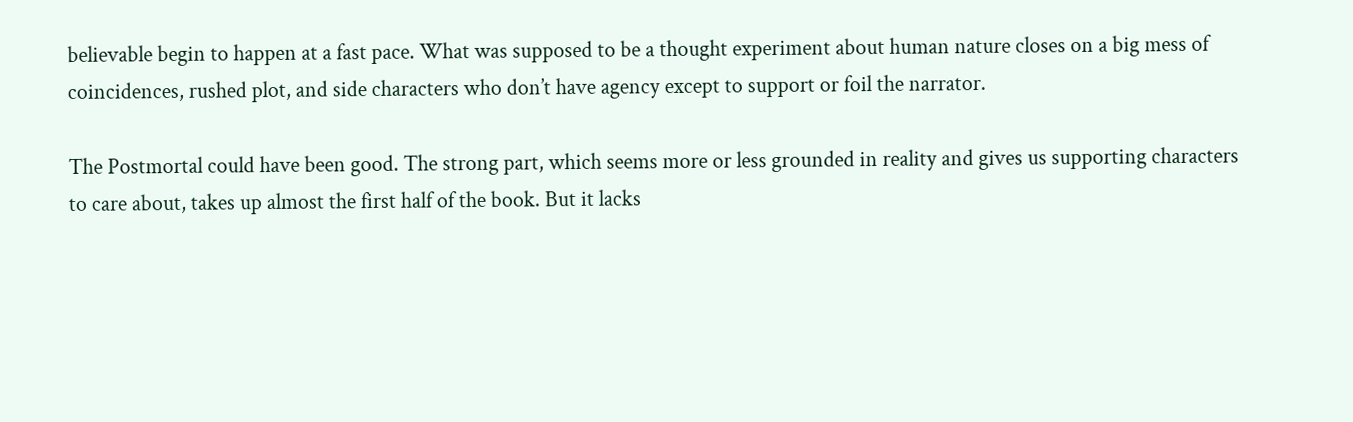believable begin to happen at a fast pace. What was supposed to be a thought experiment about human nature closes on a big mess of coincidences, rushed plot, and side characters who don’t have agency except to support or foil the narrator.

The Postmortal could have been good. The strong part, which seems more or less grounded in reality and gives us supporting characters to care about, takes up almost the first half of the book. But it lacks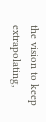the vision to keep extrapolating,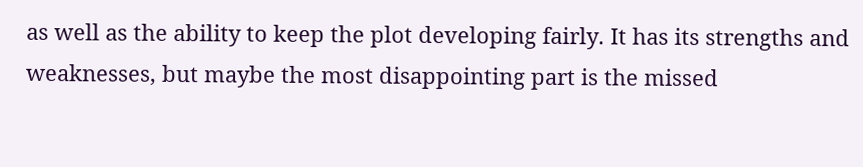as well as the ability to keep the plot developing fairly. It has its strengths and weaknesses, but maybe the most disappointing part is the missed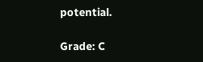potential.

Grade: C